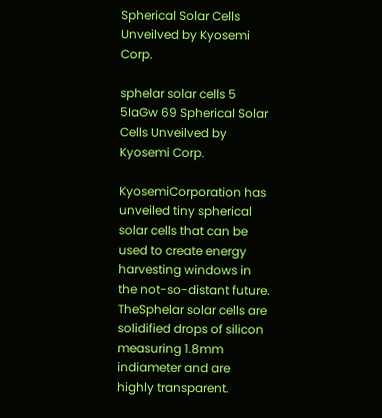Spherical Solar Cells Unveilved by Kyosemi Corp.

sphelar solar cells 5 5IaGw 69 Spherical Solar Cells Unveilved by Kyosemi Corp.

KyosemiCorporation has unveiled tiny spherical solar cells that can be used to create energy harvesting windows in the not-so-distant future. TheSphelar solar cells are solidified drops of silicon measuring 1.8mm indiameter and are highly transparent.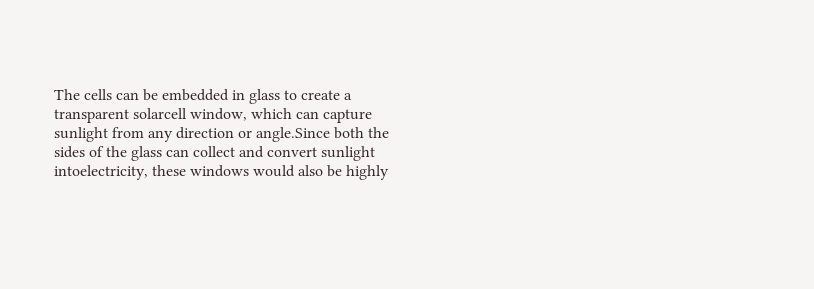The cells can be embedded in glass to create a transparent solarcell window, which can capture sunlight from any direction or angle.Since both the sides of the glass can collect and convert sunlight intoelectricity, these windows would also be highly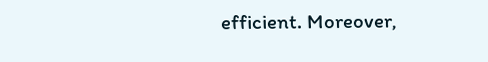efficient. Moreover,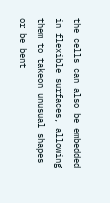the cells can also be embedded in flexible surfaces, allowing them to takeon unusual shapes or be bent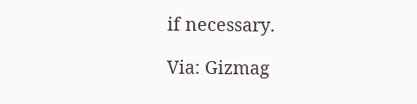if necessary.

Via: Gizmag